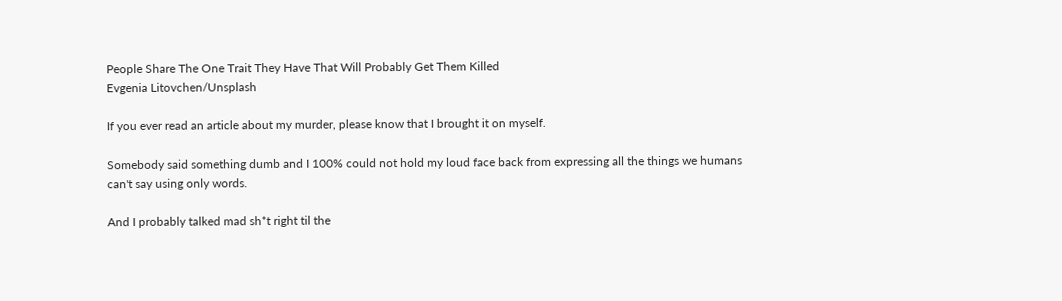People Share The One Trait They Have That Will Probably Get Them Killed
Evgenia Litovchen/Unsplash

If you ever read an article about my murder, please know that I brought it on myself.

Somebody said something dumb and I 100% could not hold my loud face back from expressing all the things we humans can't say using only words.

And I probably talked mad sh*t right til the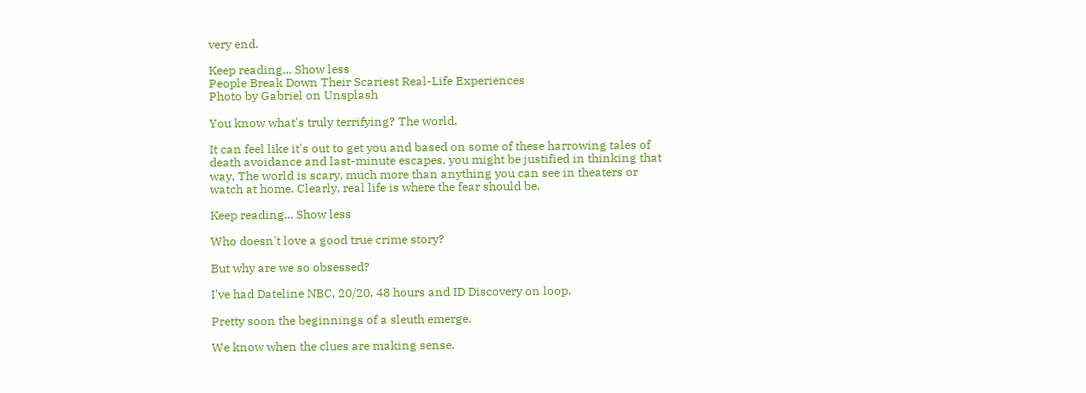very end.

Keep reading... Show less
People Break Down Their Scariest Real-Life Experiences
Photo by Gabriel on Unsplash

You know what's truly terrifying? The world.

It can feel like it's out to get you and based on some of these harrowing tales of death avoidance and last-minute escapes, you might be justified in thinking that way, The world is scary, much more than anything you can see in theaters or watch at home. Clearly, real life is where the fear should be.

Keep reading... Show less

Who doesn't love a good true crime story?

But why are we so obsessed?

I've had Dateline NBC, 20/20, 48 hours and ID Discovery on loop.

Pretty soon the beginnings of a sleuth emerge.

We know when the clues are making sense.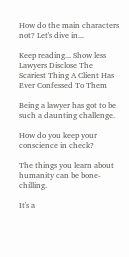How do the main characters not? Let's dive in...

Keep reading... Show less
Lawyers Disclose The Scariest Thing A Client Has Ever Confessed To Them

Being a lawyer has got to be such a daunting challenge.

How do you keep your conscience in check?

The things you learn about humanity can be bone-chilling.

It's a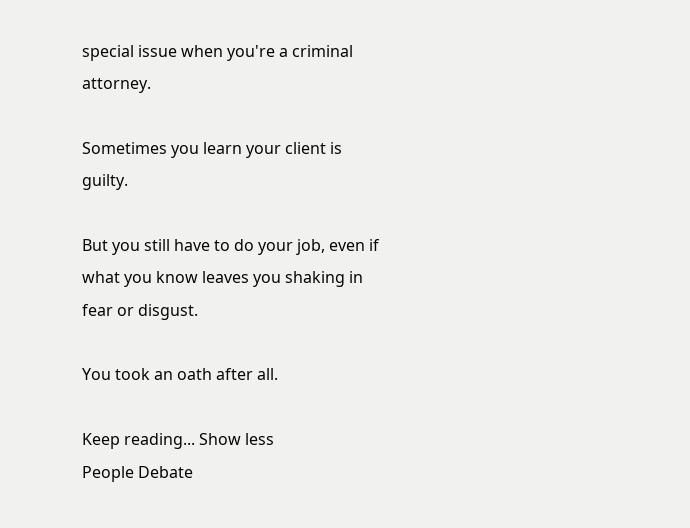special issue when you're a criminal attorney.

Sometimes you learn your client is guilty.

But you still have to do your job, even if what you know leaves you shaking in fear or disgust.

You took an oath after all.

Keep reading... Show less
People Debate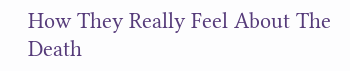How They Really Feel About The Death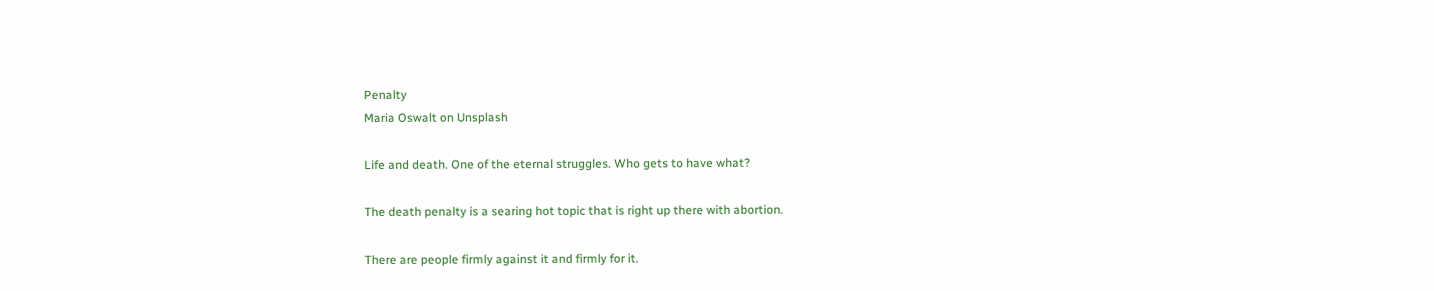Penalty
Maria Oswalt on Unsplash

Life and death. One of the eternal struggles. Who gets to have what?

The death penalty is a searing hot topic that is right up there with abortion.

There are people firmly against it and firmly for it.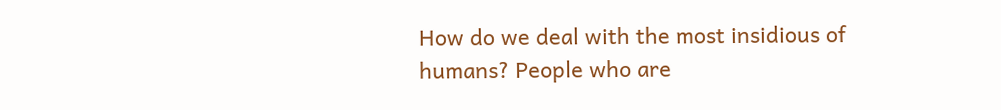How do we deal with the most insidious of humans? People who are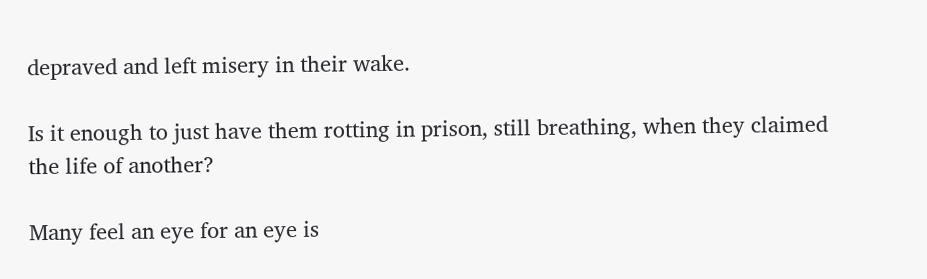depraved and left misery in their wake.

Is it enough to just have them rotting in prison, still breathing, when they claimed the life of another?

Many feel an eye for an eye is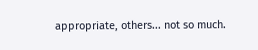appropriate, others... not so much.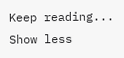Keep reading... Show less